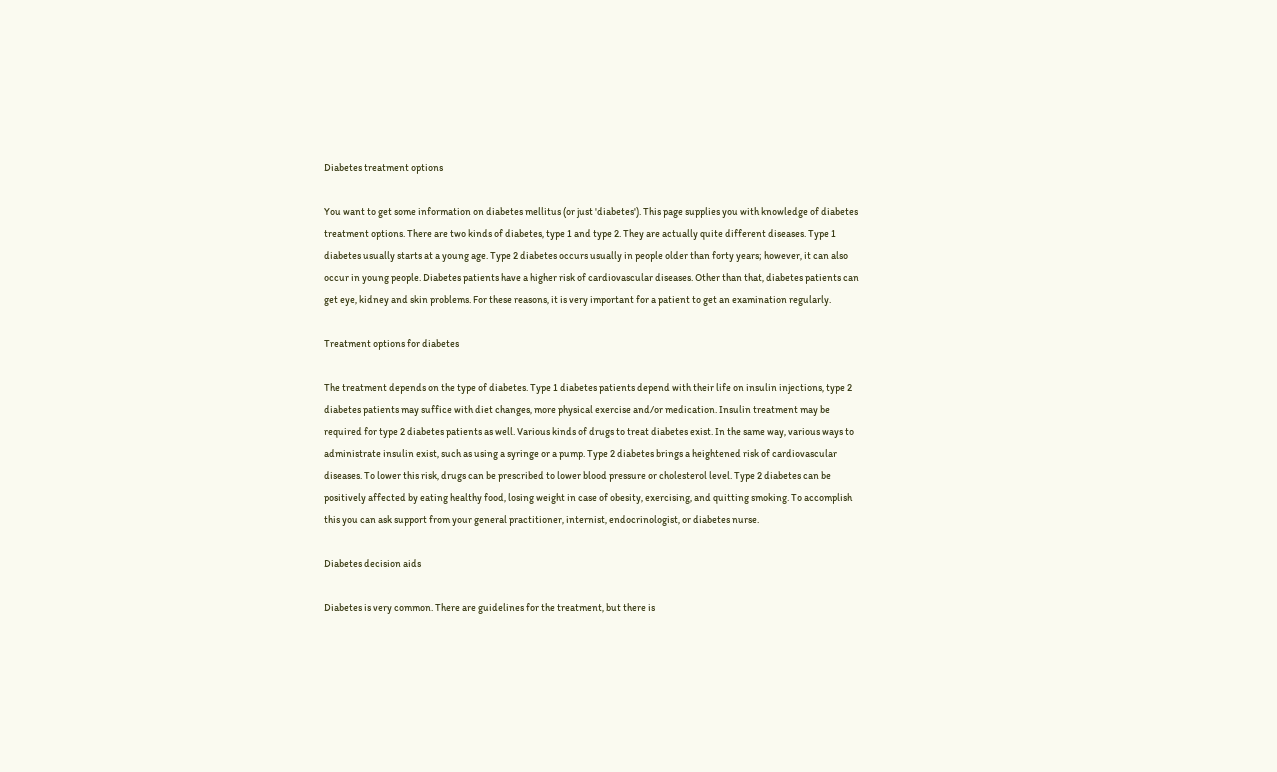Diabetes treatment options

You want to get some information on diabetes mellitus (or just 'diabetes'). This page supplies you with knowledge of diabetes treatment options. There are two kinds of diabetes, type 1 and type 2. They are actually quite different diseases. Type 1 diabetes usually starts at a young age. Type 2 diabetes occurs usually in people older than forty years; however, it can also occur in young people. Diabetes patients have a higher risk of cardiovascular diseases. Other than that, diabetes patients can get eye, kidney and skin problems. For these reasons, it is very important for a patient to get an examination regularly.

Treatment options for diabetes

The treatment depends on the type of diabetes. Type 1 diabetes patients depend with their life on insulin injections, type 2 diabetes patients may suffice with diet changes, more physical exercise and/or medication. Insulin treatment may be required for type 2 diabetes patients as well. Various kinds of drugs to treat diabetes exist. In the same way, various ways to administrate insulin exist, such as using a syringe or a pump. Type 2 diabetes brings a heightened risk of cardiovascular diseases. To lower this risk, drugs can be prescribed to lower blood pressure or cholesterol level. Type 2 diabetes can be positively affected by eating healthy food, losing weight in case of obesity, exercising, and quitting smoking. To accomplish this you can ask support from your general practitioner, internist, endocrinologist, or diabetes nurse.

Diabetes decision aids

Diabetes is very common. There are guidelines for the treatment, but there is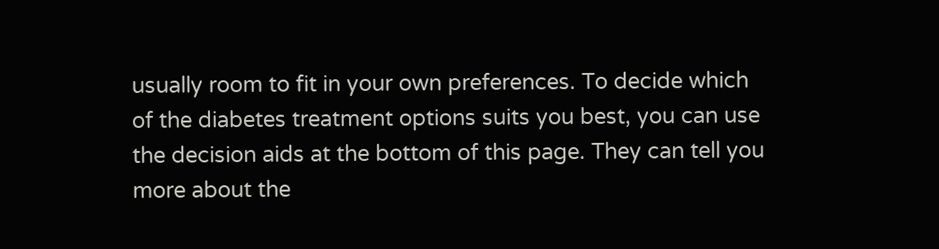usually room to fit in your own preferences. To decide which of the diabetes treatment options suits you best, you can use the decision aids at the bottom of this page. They can tell you more about the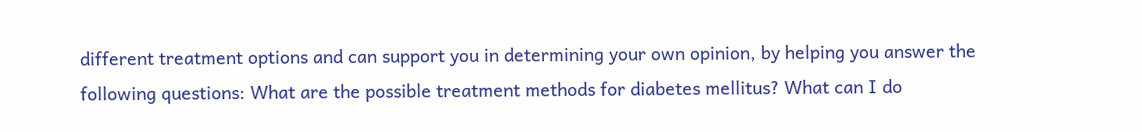different treatment options and can support you in determining your own opinion, by helping you answer the following questions: What are the possible treatment methods for diabetes mellitus? What can I do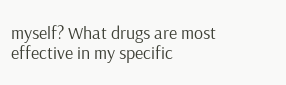myself? What drugs are most effective in my specific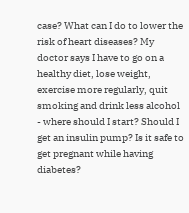case? What can I do to lower the risk of heart diseases? My doctor says I have to go on a healthy diet, lose weight, exercise more regularly, quit smoking and drink less alcohol - where should I start? Should I get an insulin pump? Is it safe to get pregnant while having diabetes?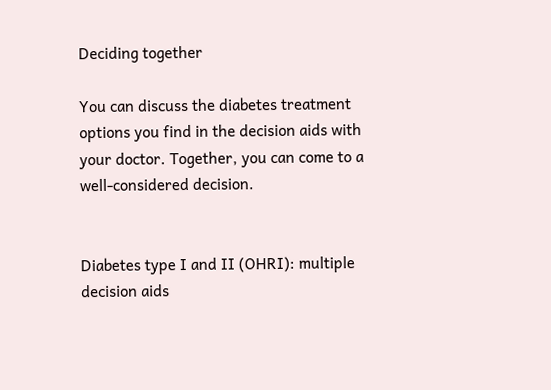Deciding together

You can discuss the diabetes treatment options you find in the decision aids with your doctor. Together, you can come to a well-considered decision.


Diabetes type I and II (OHRI): multiple decision aids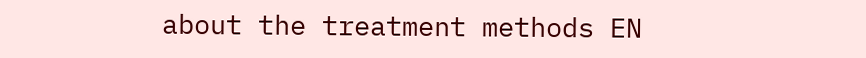about the treatment methods EN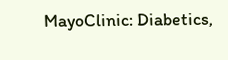MayoClinic: Diabetics,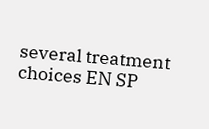several treatment choices EN SP